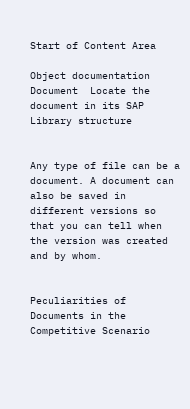Start of Content Area

Object documentation Document  Locate the document in its SAP Library structure


Any type of file can be a document. A document can also be saved in different versions so that you can tell when the version was created and by whom.


Peculiarities of Documents in the Competitive Scenario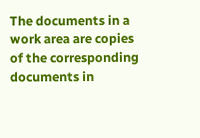The documents in a work area are copies of the corresponding documents in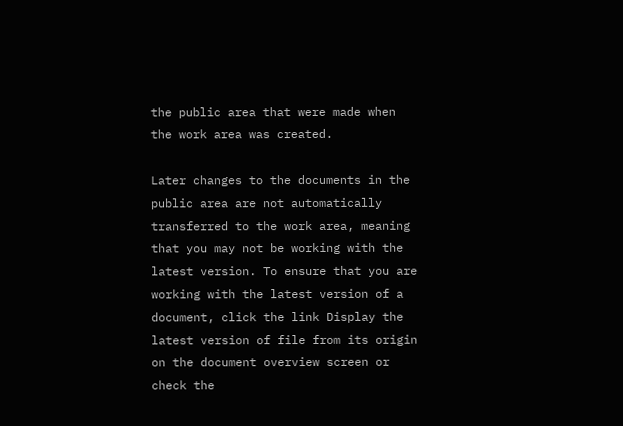the public area that were made when the work area was created.

Later changes to the documents in the public area are not automatically transferred to the work area, meaning that you may not be working with the latest version. To ensure that you are working with the latest version of a document, click the link Display the latest version of file from its origin on the document overview screen or check the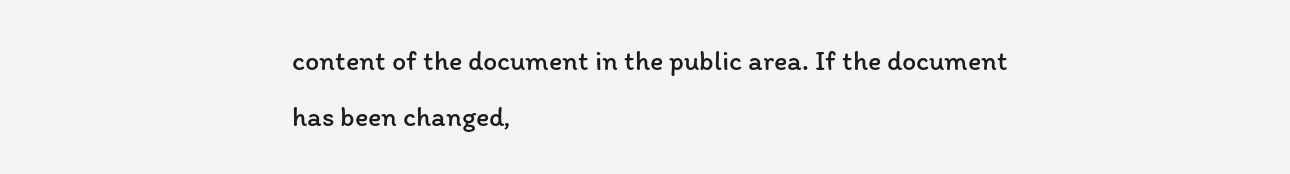content of the document in the public area. If the document has been changed,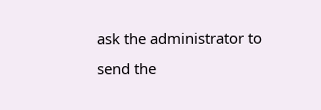ask the administrator to send the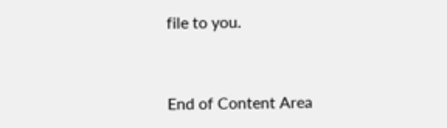file to you.


End of Content Area